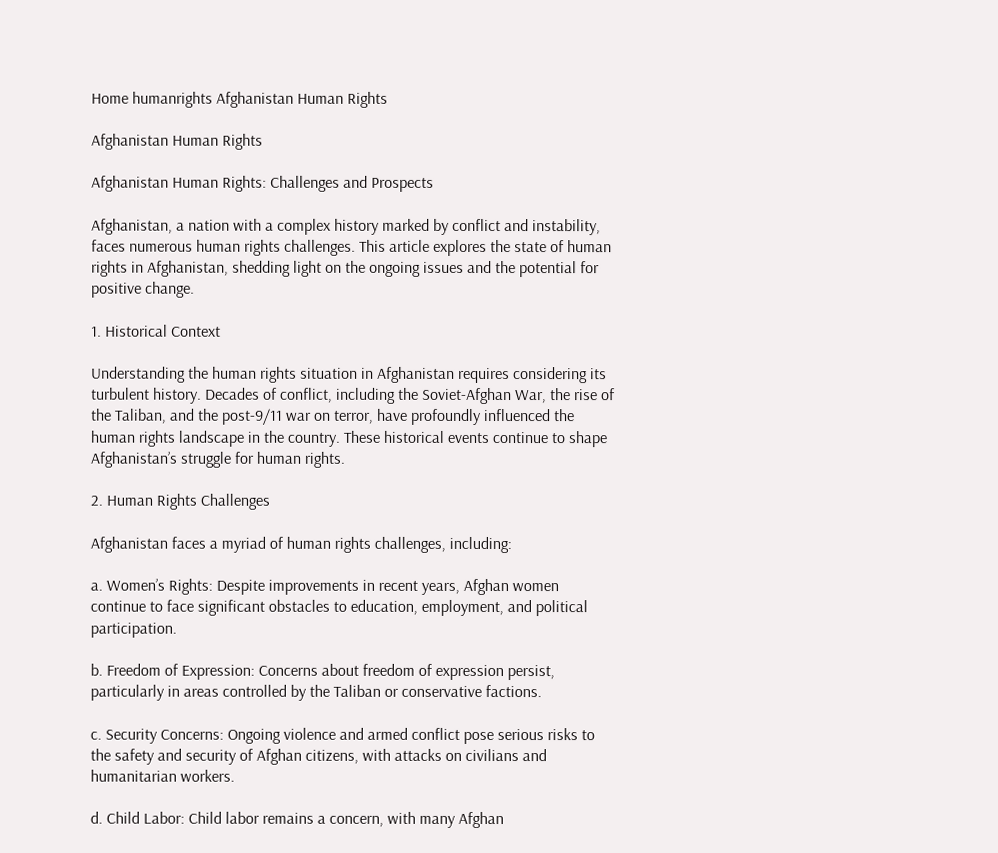Home humanrights Afghanistan Human Rights

Afghanistan Human Rights

Afghanistan Human Rights: Challenges and Prospects

Afghanistan, a nation with a complex history marked by conflict and instability, faces numerous human rights challenges. This article explores the state of human rights in Afghanistan, shedding light on the ongoing issues and the potential for positive change.

1. Historical Context

Understanding the human rights situation in Afghanistan requires considering its turbulent history. Decades of conflict, including the Soviet-Afghan War, the rise of the Taliban, and the post-9/11 war on terror, have profoundly influenced the human rights landscape in the country. These historical events continue to shape Afghanistan’s struggle for human rights.

2. Human Rights Challenges

Afghanistan faces a myriad of human rights challenges, including:

a. Women’s Rights: Despite improvements in recent years, Afghan women continue to face significant obstacles to education, employment, and political participation.

b. Freedom of Expression: Concerns about freedom of expression persist, particularly in areas controlled by the Taliban or conservative factions.

c. Security Concerns: Ongoing violence and armed conflict pose serious risks to the safety and security of Afghan citizens, with attacks on civilians and humanitarian workers.

d. Child Labor: Child labor remains a concern, with many Afghan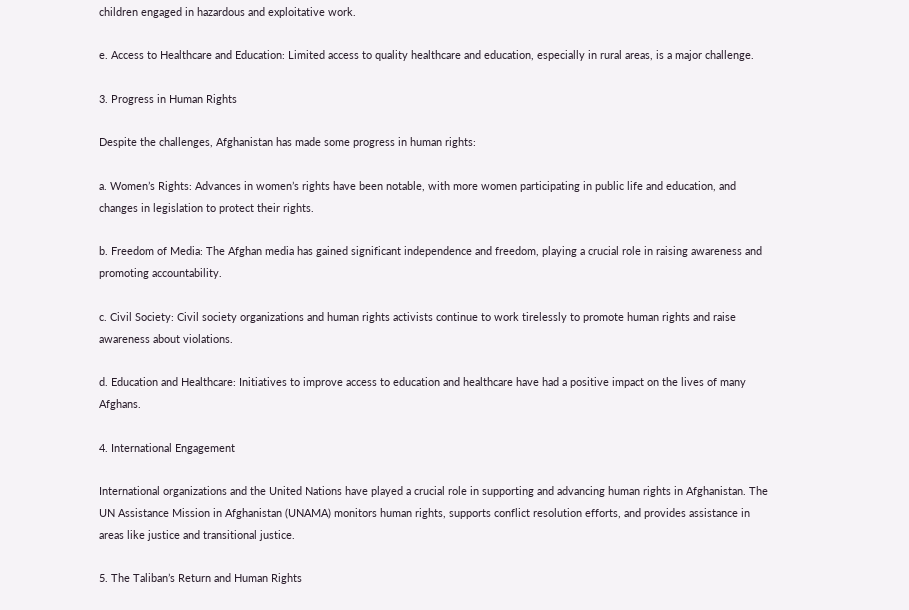children engaged in hazardous and exploitative work.

e. Access to Healthcare and Education: Limited access to quality healthcare and education, especially in rural areas, is a major challenge.

3. Progress in Human Rights

Despite the challenges, Afghanistan has made some progress in human rights:

a. Women’s Rights: Advances in women’s rights have been notable, with more women participating in public life and education, and changes in legislation to protect their rights.

b. Freedom of Media: The Afghan media has gained significant independence and freedom, playing a crucial role in raising awareness and promoting accountability.

c. Civil Society: Civil society organizations and human rights activists continue to work tirelessly to promote human rights and raise awareness about violations.

d. Education and Healthcare: Initiatives to improve access to education and healthcare have had a positive impact on the lives of many Afghans.

4. International Engagement

International organizations and the United Nations have played a crucial role in supporting and advancing human rights in Afghanistan. The UN Assistance Mission in Afghanistan (UNAMA) monitors human rights, supports conflict resolution efforts, and provides assistance in areas like justice and transitional justice.

5. The Taliban’s Return and Human Rights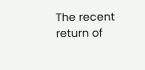The recent return of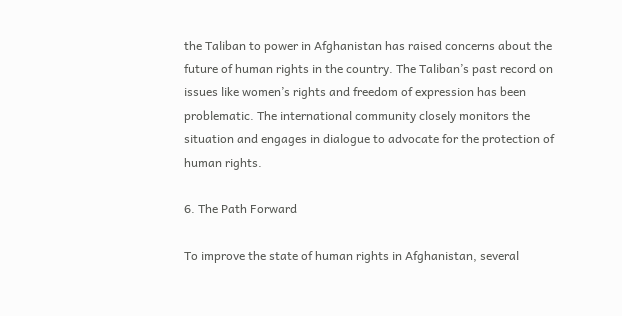the Taliban to power in Afghanistan has raised concerns about the future of human rights in the country. The Taliban’s past record on issues like women’s rights and freedom of expression has been problematic. The international community closely monitors the situation and engages in dialogue to advocate for the protection of human rights.

6. The Path Forward

To improve the state of human rights in Afghanistan, several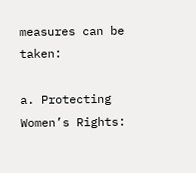measures can be taken:

a. Protecting Women’s Rights: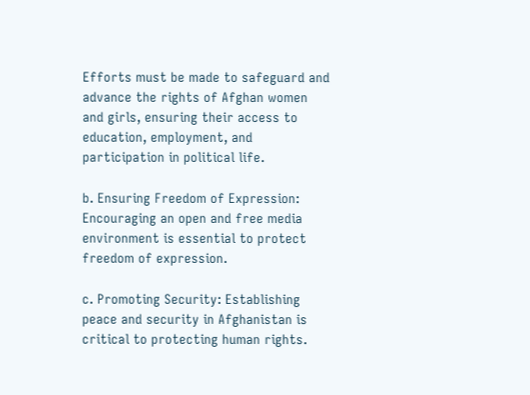Efforts must be made to safeguard and advance the rights of Afghan women and girls, ensuring their access to education, employment, and participation in political life.

b. Ensuring Freedom of Expression: Encouraging an open and free media environment is essential to protect freedom of expression.

c. Promoting Security: Establishing peace and security in Afghanistan is critical to protecting human rights.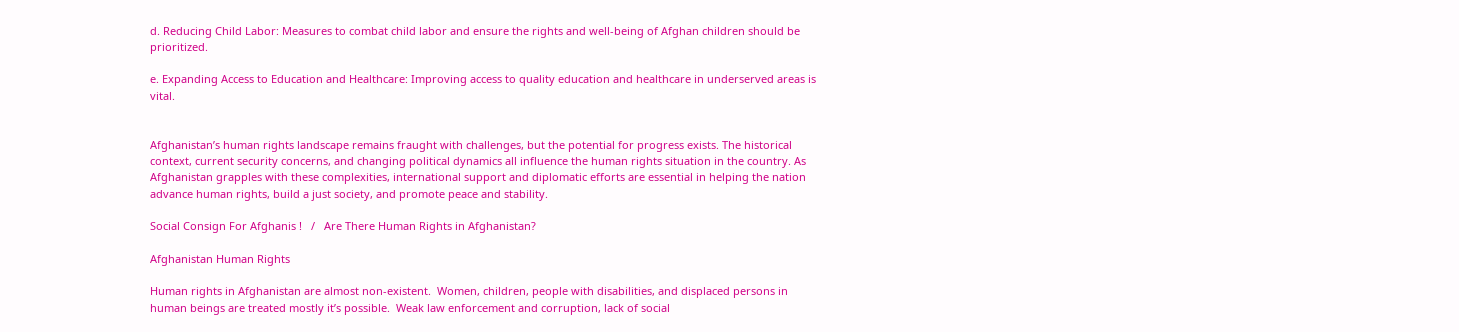d. Reducing Child Labor: Measures to combat child labor and ensure the rights and well-being of Afghan children should be prioritized.

e. Expanding Access to Education and Healthcare: Improving access to quality education and healthcare in underserved areas is vital.


Afghanistan’s human rights landscape remains fraught with challenges, but the potential for progress exists. The historical context, current security concerns, and changing political dynamics all influence the human rights situation in the country. As Afghanistan grapples with these complexities, international support and diplomatic efforts are essential in helping the nation advance human rights, build a just society, and promote peace and stability.

Social Consign For Afghanis !   /   Are There Human Rights in Afghanistan?

Afghanistan Human Rights

Human rights in Afghanistan are almost non-existent.  Women, children, people with disabilities, and displaced persons in human beings are treated mostly it’s possible.  Weak law enforcement and corruption, lack of social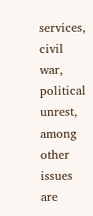services, civil war, political unrest, among other issues are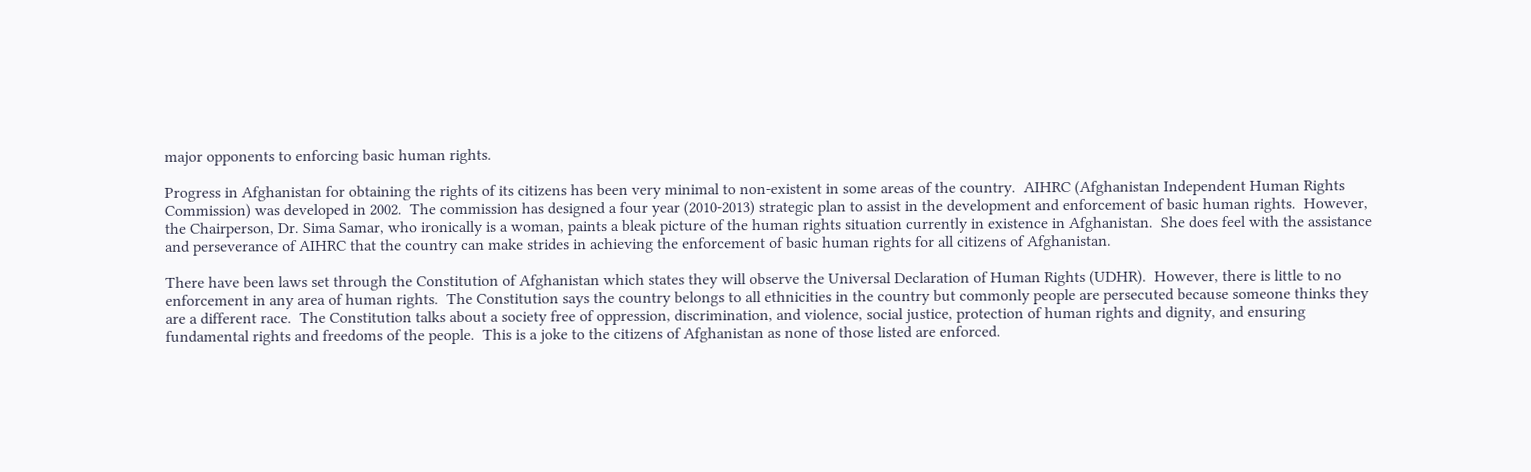major opponents to enforcing basic human rights.

Progress in Afghanistan for obtaining the rights of its citizens has been very minimal to non-existent in some areas of the country.  AIHRC (Afghanistan Independent Human Rights Commission) was developed in 2002.  The commission has designed a four year (2010-2013) strategic plan to assist in the development and enforcement of basic human rights.  However, the Chairperson, Dr. Sima Samar, who ironically is a woman, paints a bleak picture of the human rights situation currently in existence in Afghanistan.  She does feel with the assistance and perseverance of AIHRC that the country can make strides in achieving the enforcement of basic human rights for all citizens of Afghanistan.

There have been laws set through the Constitution of Afghanistan which states they will observe the Universal Declaration of Human Rights (UDHR).  However, there is little to no enforcement in any area of human rights.  The Constitution says the country belongs to all ethnicities in the country but commonly people are persecuted because someone thinks they are a different race.  The Constitution talks about a society free of oppression, discrimination, and violence, social justice, protection of human rights and dignity, and ensuring fundamental rights and freedoms of the people.  This is a joke to the citizens of Afghanistan as none of those listed are enforced.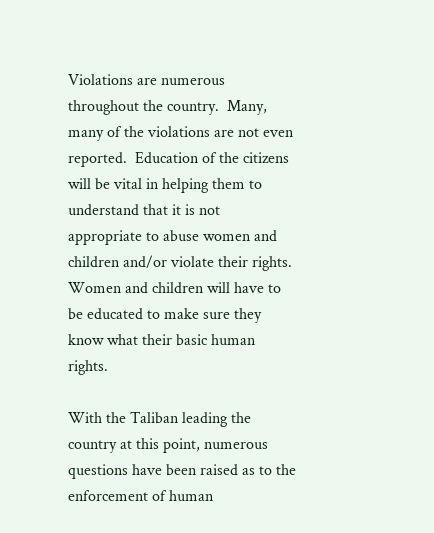Violations are numerous throughout the country.  Many, many of the violations are not even reported.  Education of the citizens will be vital in helping them to understand that it is not appropriate to abuse women and children and/or violate their rights.  Women and children will have to be educated to make sure they know what their basic human rights.

With the Taliban leading the country at this point, numerous questions have been raised as to the enforcement of human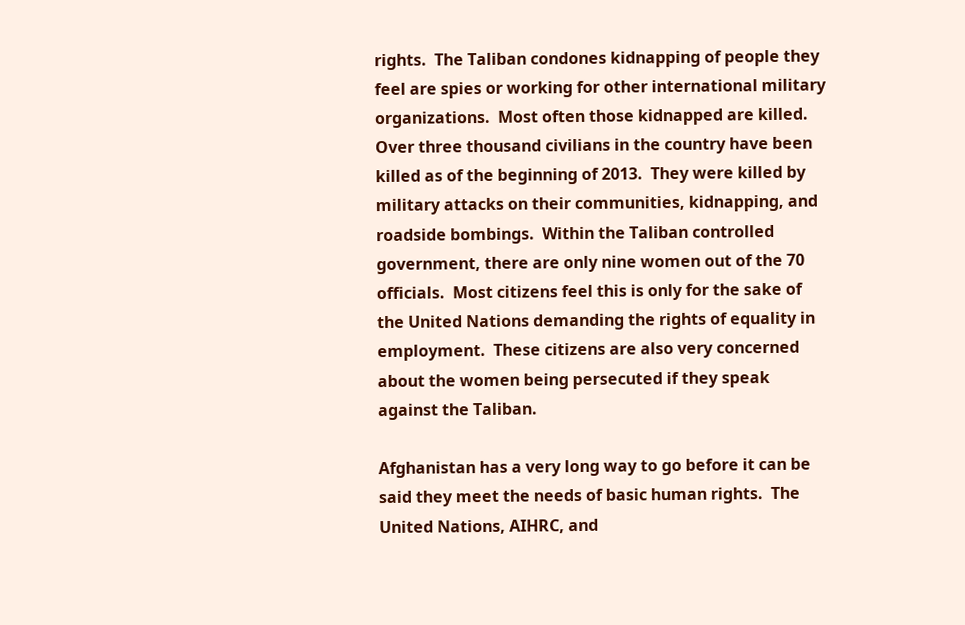rights.  The Taliban condones kidnapping of people they feel are spies or working for other international military organizations.  Most often those kidnapped are killed.  Over three thousand civilians in the country have been killed as of the beginning of 2013.  They were killed by military attacks on their communities, kidnapping, and roadside bombings.  Within the Taliban controlled government, there are only nine women out of the 70 officials.  Most citizens feel this is only for the sake of the United Nations demanding the rights of equality in employment.  These citizens are also very concerned about the women being persecuted if they speak against the Taliban.

Afghanistan has a very long way to go before it can be said they meet the needs of basic human rights.  The United Nations, AIHRC, and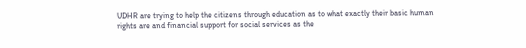UDHR are trying to help the citizens through education as to what exactly their basic human rights are and financial support for social services as the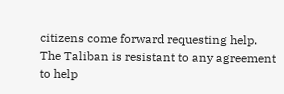citizens come forward requesting help.  The Taliban is resistant to any agreement to help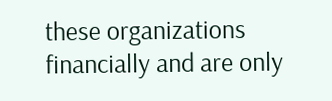these organizations financially and are only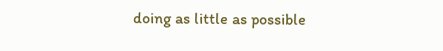doing as little as possible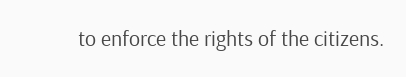to enforce the rights of the citizens.